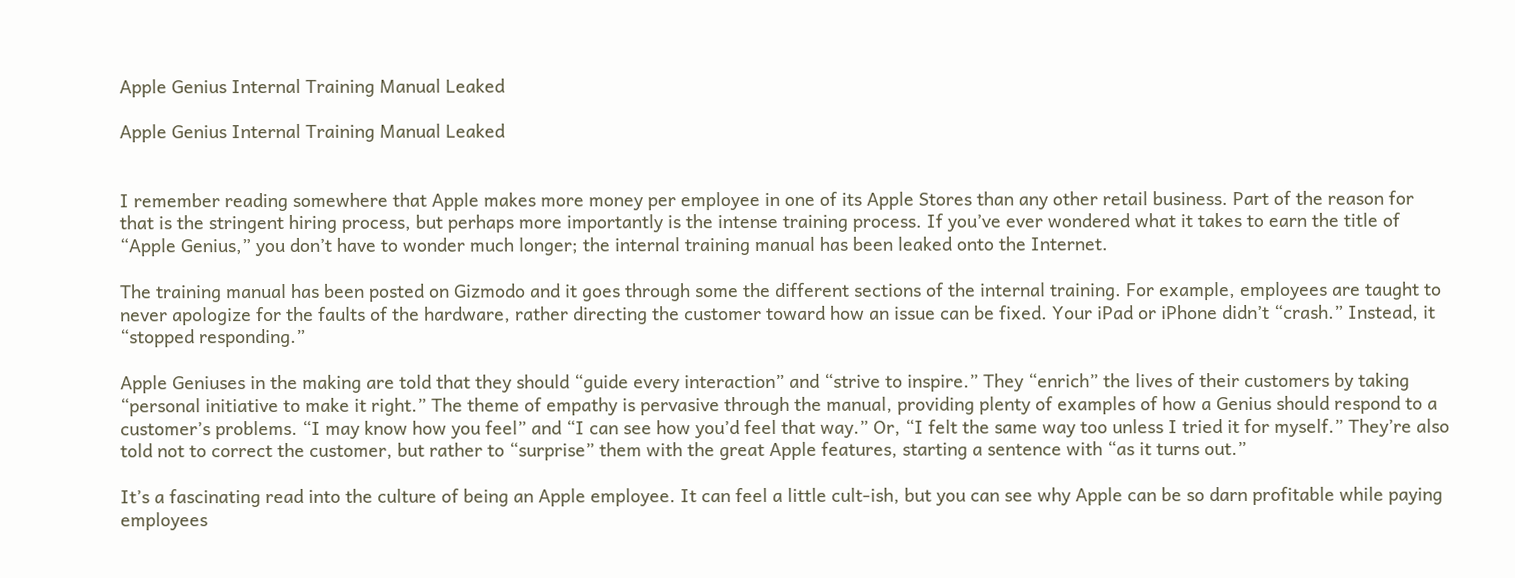Apple Genius Internal Training Manual Leaked

Apple Genius Internal Training Manual Leaked


I remember reading somewhere that Apple makes more money per employee in one of its Apple Stores than any other retail business. Part of the reason for that is the stringent hiring process, but perhaps more importantly is the intense training process. If you’ve ever wondered what it takes to earn the title of “Apple Genius,” you don’t have to wonder much longer; the internal training manual has been leaked onto the Internet.

The training manual has been posted on Gizmodo and it goes through some the different sections of the internal training. For example, employees are taught to never apologize for the faults of the hardware, rather directing the customer toward how an issue can be fixed. Your iPad or iPhone didn’t “crash.” Instead, it “stopped responding.”

Apple Geniuses in the making are told that they should “guide every interaction” and “strive to inspire.” They “enrich” the lives of their customers by taking “personal initiative to make it right.” The theme of empathy is pervasive through the manual, providing plenty of examples of how a Genius should respond to a customer’s problems. “I may know how you feel” and “I can see how you’d feel that way.” Or, “I felt the same way too unless I tried it for myself.” They’re also told not to correct the customer, but rather to “surprise” them with the great Apple features, starting a sentence with “as it turns out.”

It’s a fascinating read into the culture of being an Apple employee. It can feel a little cult-ish, but you can see why Apple can be so darn profitable while paying employees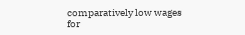comparatively low wages for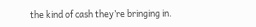the kind of cash they’re bringing in.